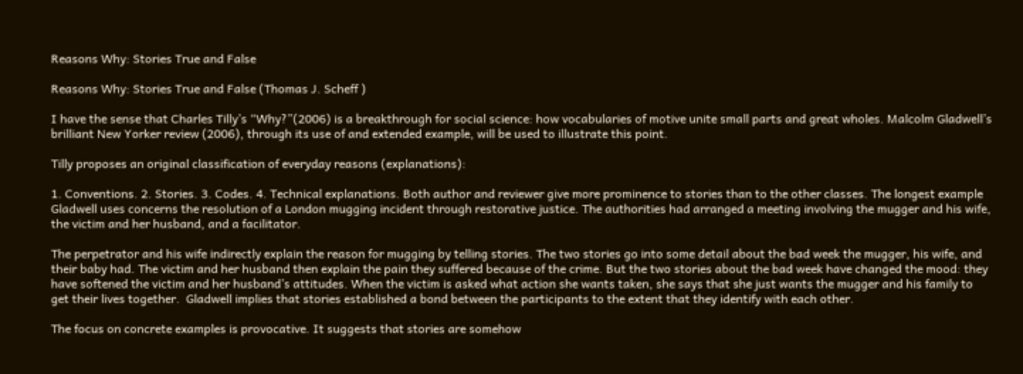Reasons Why: Stories True and False

Reasons Why: Stories True and False (Thomas J. Scheff )

I have the sense that Charles Tilly’s “Why?”(2006) is a breakthrough for social science: how vocabularies of motive unite small parts and great wholes. Malcolm Gladwell’s brilliant New Yorker review (2006), through its use of and extended example, will be used to illustrate this point.

Tilly proposes an original classification of everyday reasons (explanations):

1. Conventions. 2. Stories. 3. Codes. 4. Technical explanations. Both author and reviewer give more prominence to stories than to the other classes. The longest example Gladwell uses concerns the resolution of a London mugging incident through restorative justice. The authorities had arranged a meeting involving the mugger and his wife, the victim and her husband, and a facilitator.

The perpetrator and his wife indirectly explain the reason for mugging by telling stories. The two stories go into some detail about the bad week the mugger, his wife, and their baby had. The victim and her husband then explain the pain they suffered because of the crime. But the two stories about the bad week have changed the mood: they have softened the victim and her husband’s attitudes. When the victim is asked what action she wants taken, she says that she just wants the mugger and his family to get their lives together.  Gladwell implies that stories established a bond between the participants to the extent that they identify with each other.

The focus on concrete examples is provocative. It suggests that stories are somehow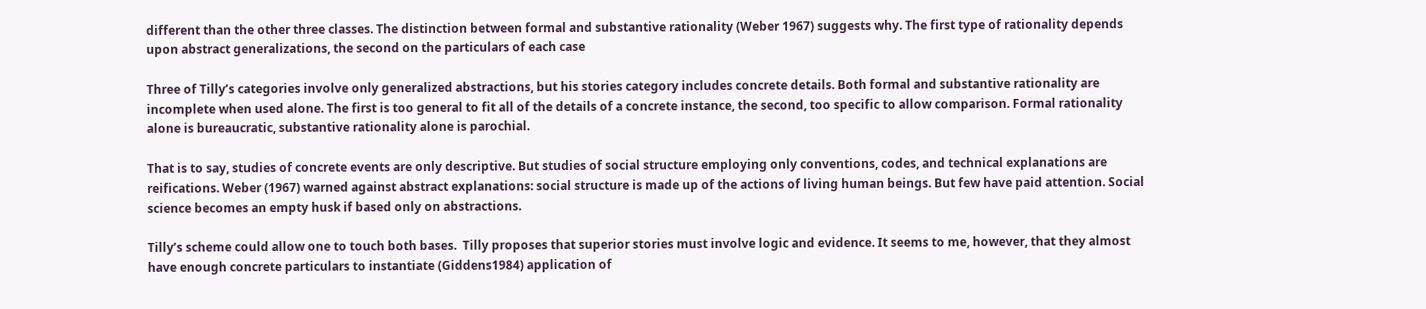different than the other three classes. The distinction between formal and substantive rationality (Weber 1967) suggests why. The first type of rationality depends upon abstract generalizations, the second on the particulars of each case

Three of Tilly’s categories involve only generalized abstractions, but his stories category includes concrete details. Both formal and substantive rationality are incomplete when used alone. The first is too general to fit all of the details of a concrete instance, the second, too specific to allow comparison. Formal rationality alone is bureaucratic, substantive rationality alone is parochial.

That is to say, studies of concrete events are only descriptive. But studies of social structure employing only conventions, codes, and technical explanations are reifications. Weber (1967) warned against abstract explanations: social structure is made up of the actions of living human beings. But few have paid attention. Social science becomes an empty husk if based only on abstractions.

Tilly’s scheme could allow one to touch both bases.  Tilly proposes that superior stories must involve logic and evidence. It seems to me, however, that they almost have enough concrete particulars to instantiate (Giddens1984) application of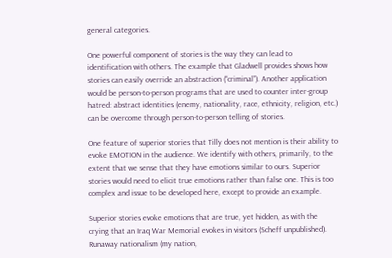general categories.

One powerful component of stories is the way they can lead to identification with others. The example that Gladwell provides shows how stories can easily override an abstraction (“criminal”). Another application would be person-to-person programs that are used to counter inter-group hatred: abstract identities (enemy, nationality, race, ethnicity, religion, etc.) can be overcome through person-to-person telling of stories.

One feature of superior stories that Tilly does not mention is their ability to evoke EMOTION in the audience. We identify with others, primarily, to the extent that we sense that they have emotions similar to ours. Superior stories would need to elicit true emotions rather than false one. This is too complex and issue to be developed here, except to provide an example.

Superior stories evoke emotions that are true, yet hidden, as with the crying that an Iraq War Memorial evokes in visitors (Scheff unpublished). Runaway nationalism (my nation,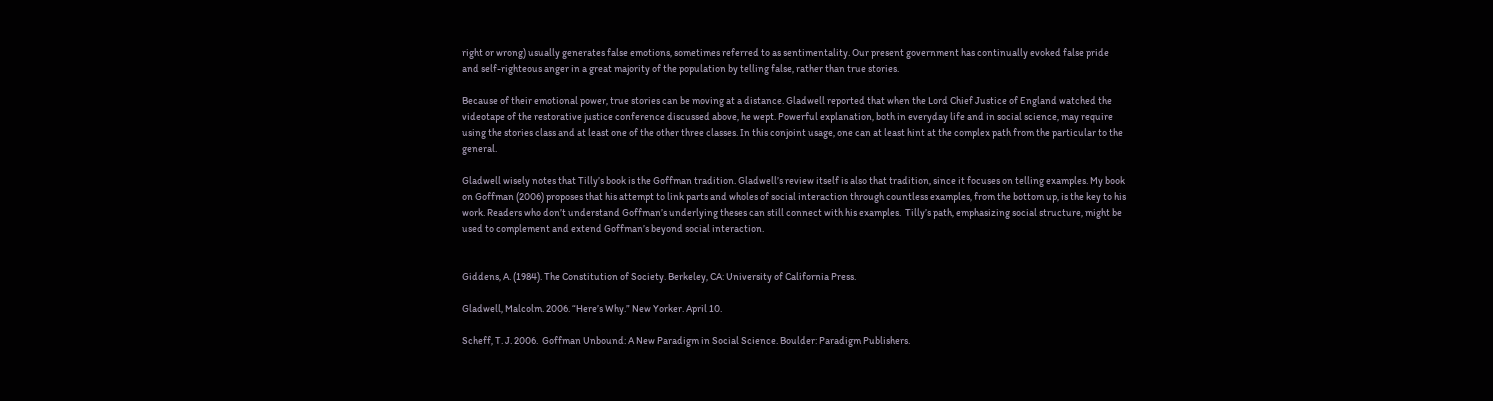right or wrong) usually generates false emotions, sometimes referred to as sentimentality. Our present government has continually evoked false pride and self-righteous anger in a great majority of the population by telling false, rather than true stories.

Because of their emotional power, true stories can be moving at a distance. Gladwell reported that when the Lord Chief Justice of England watched the videotape of the restorative justice conference discussed above, he wept. Powerful explanation, both in everyday life and in social science, may require using the stories class and at least one of the other three classes. In this conjoint usage, one can at least hint at the complex path from the particular to the general.

Gladwell wisely notes that Tilly’s book is the Goffman tradition. Gladwell’s review itself is also that tradition, since it focuses on telling examples. My book on Goffman (2006) proposes that his attempt to link parts and wholes of social interaction through countless examples, from the bottom up, is the key to his work. Readers who don’t understand Goffman’s underlying theses can still connect with his examples.  Tilly’s path, emphasizing social structure, might be used to complement and extend Goffman’s beyond social interaction.


Giddens, A. (1984). The Constitution of Society. Berkeley, CA: University of California Press.

Gladwell, Malcolm. 2006. “Here’s Why.” New Yorker. April 10.

Scheff, T. J. 2006.  Goffman Unbound: A New Paradigm in Social Science. Boulder: Paradigm Publishers.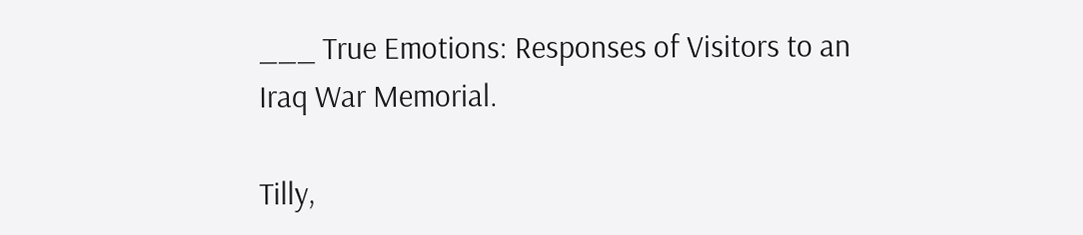___ True Emotions: Responses of Visitors to an Iraq War Memorial.

Tilly,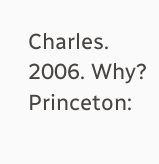Charles. 2006. Why? Princeton: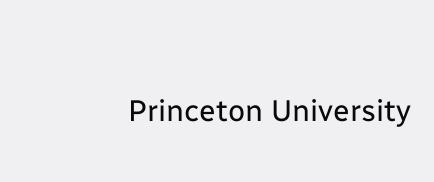Princeton University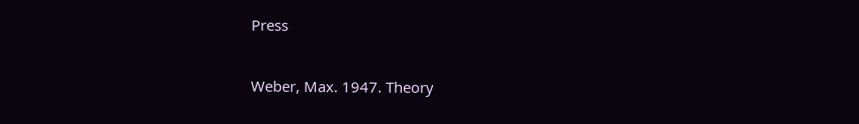Press

Weber, Max. 1947. Theory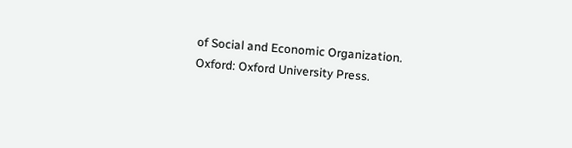of Social and Economic Organization. Oxford: Oxford University Press.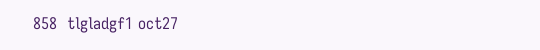858  tlgladgf1 oct27